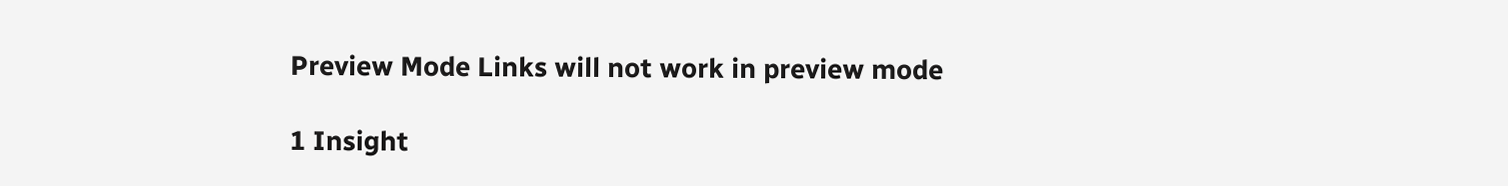Preview Mode Links will not work in preview mode

1 Insight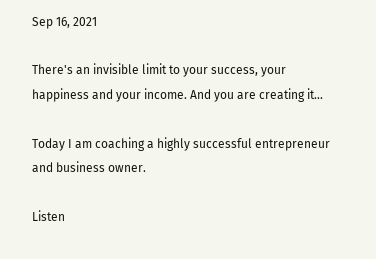Sep 16, 2021

There's an invisible limit to your success, your happiness and your income. And you are creating it...

Today I am coaching a highly successful entrepreneur and business owner.

Listen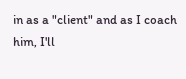in as a "client" and as I coach him, I'll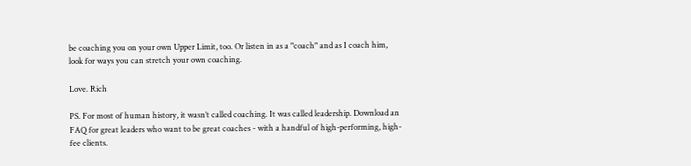be coaching you on your own Upper Limit, too. Or listen in as a "coach" and as I coach him, look for ways you can stretch your own coaching.

Love. Rich

PS. For most of human history, it wasn’t called coaching. It was called leadership. Download an FAQ for great leaders who want to be great coaches - with a handful of high-performing, high-fee clients.